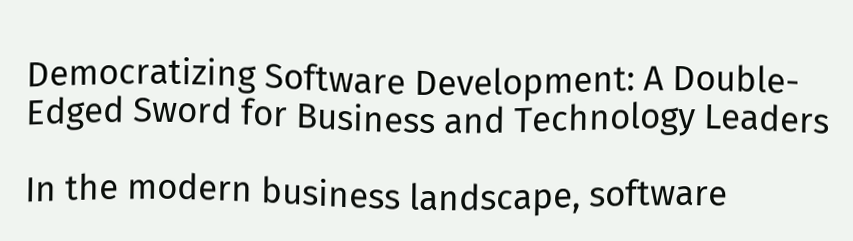Democratizing Software Development: A Double-Edged Sword for Business and Technology Leaders

In the modern business landscape, software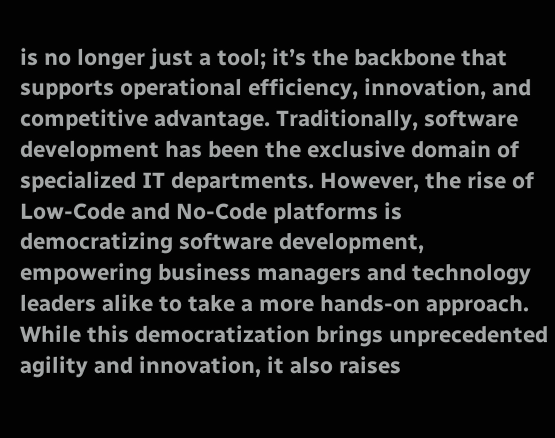is no longer just a tool; it’s the backbone that supports operational efficiency, innovation, and competitive advantage. Traditionally, software development has been the exclusive domain of specialized IT departments. However, the rise of Low-Code and No-Code platforms is democratizing software development, empowering business managers and technology leaders alike to take a more hands-on approach. While this democratization brings unprecedented agility and innovation, it also raises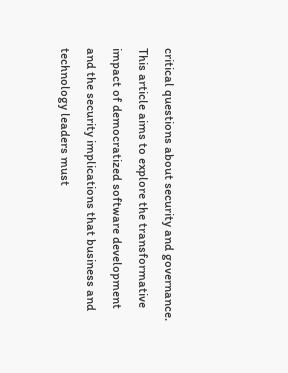critical questions about security and governance. This article aims to explore the transformative impact of democratized software development and the security implications that business and technology leaders must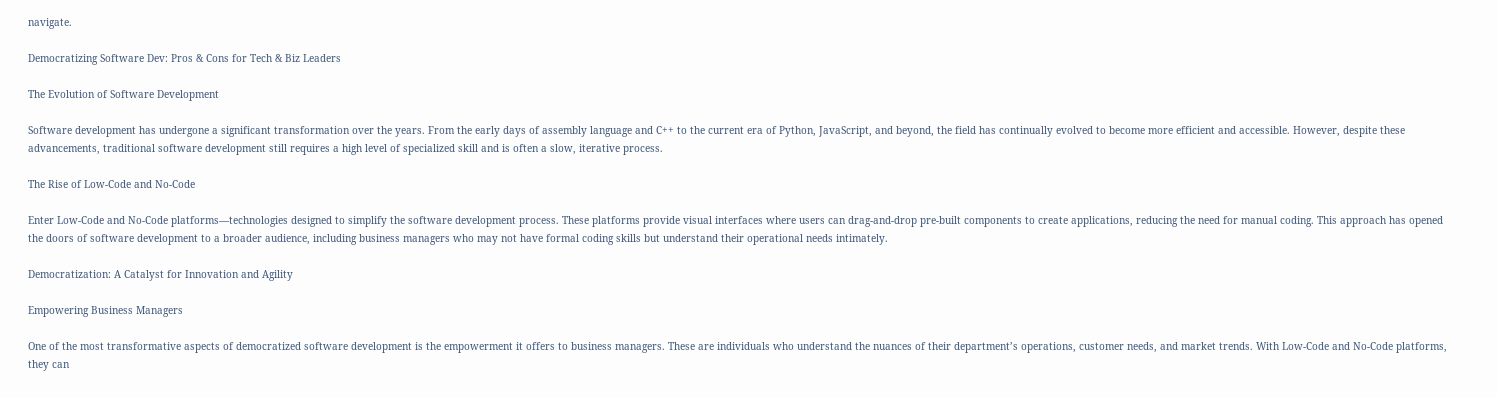navigate.

Democratizing Software Dev: Pros & Cons for Tech & Biz Leaders

The Evolution of Software Development

Software development has undergone a significant transformation over the years. From the early days of assembly language and C++ to the current era of Python, JavaScript, and beyond, the field has continually evolved to become more efficient and accessible. However, despite these advancements, traditional software development still requires a high level of specialized skill and is often a slow, iterative process.

The Rise of Low-Code and No-Code

Enter Low-Code and No-Code platforms—technologies designed to simplify the software development process. These platforms provide visual interfaces where users can drag-and-drop pre-built components to create applications, reducing the need for manual coding. This approach has opened the doors of software development to a broader audience, including business managers who may not have formal coding skills but understand their operational needs intimately.

Democratization: A Catalyst for Innovation and Agility

Empowering Business Managers

One of the most transformative aspects of democratized software development is the empowerment it offers to business managers. These are individuals who understand the nuances of their department’s operations, customer needs, and market trends. With Low-Code and No-Code platforms, they can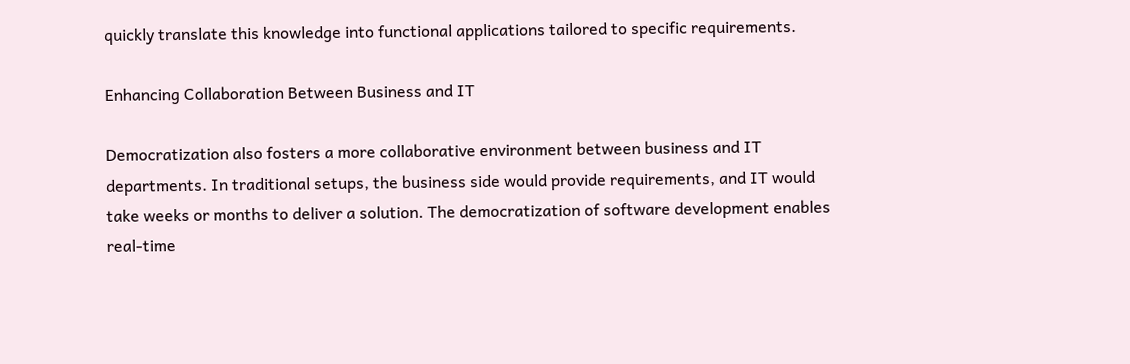quickly translate this knowledge into functional applications tailored to specific requirements.

Enhancing Collaboration Between Business and IT

Democratization also fosters a more collaborative environment between business and IT departments. In traditional setups, the business side would provide requirements, and IT would take weeks or months to deliver a solution. The democratization of software development enables real-time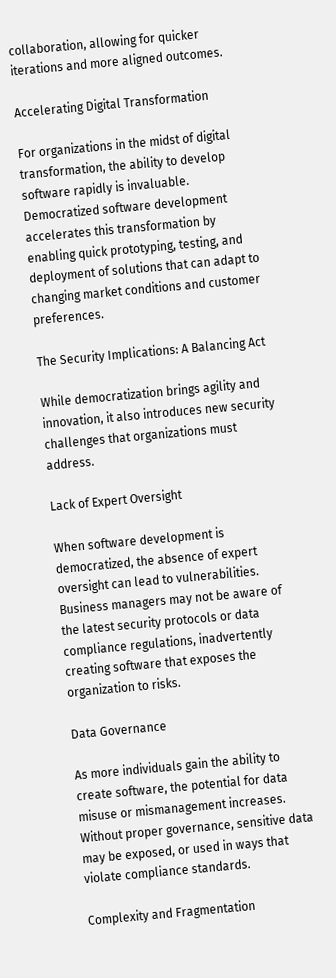collaboration, allowing for quicker iterations and more aligned outcomes.

Accelerating Digital Transformation

For organizations in the midst of digital transformation, the ability to develop software rapidly is invaluable. Democratized software development accelerates this transformation by enabling quick prototyping, testing, and deployment of solutions that can adapt to changing market conditions and customer preferences.

The Security Implications: A Balancing Act

While democratization brings agility and innovation, it also introduces new security challenges that organizations must address.

Lack of Expert Oversight

When software development is democratized, the absence of expert oversight can lead to vulnerabilities. Business managers may not be aware of the latest security protocols or data compliance regulations, inadvertently creating software that exposes the organization to risks.

Data Governance

As more individuals gain the ability to create software, the potential for data misuse or mismanagement increases. Without proper governance, sensitive data may be exposed, or used in ways that violate compliance standards.

Complexity and Fragmentation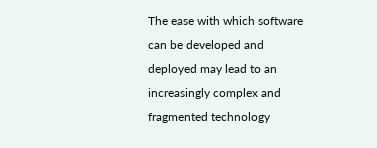The ease with which software can be developed and deployed may lead to an increasingly complex and fragmented technology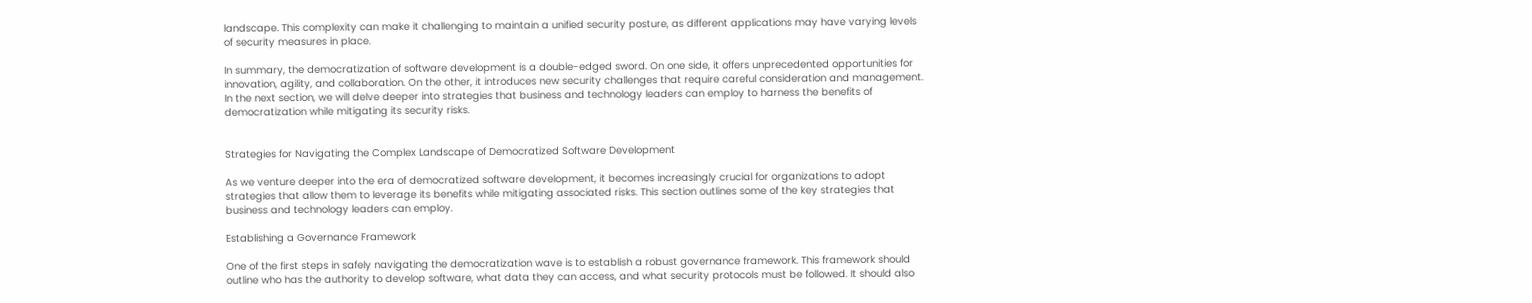landscape. This complexity can make it challenging to maintain a unified security posture, as different applications may have varying levels of security measures in place.

In summary, the democratization of software development is a double-edged sword. On one side, it offers unprecedented opportunities for innovation, agility, and collaboration. On the other, it introduces new security challenges that require careful consideration and management. In the next section, we will delve deeper into strategies that business and technology leaders can employ to harness the benefits of democratization while mitigating its security risks.


Strategies for Navigating the Complex Landscape of Democratized Software Development

As we venture deeper into the era of democratized software development, it becomes increasingly crucial for organizations to adopt strategies that allow them to leverage its benefits while mitigating associated risks. This section outlines some of the key strategies that business and technology leaders can employ.

Establishing a Governance Framework

One of the first steps in safely navigating the democratization wave is to establish a robust governance framework. This framework should outline who has the authority to develop software, what data they can access, and what security protocols must be followed. It should also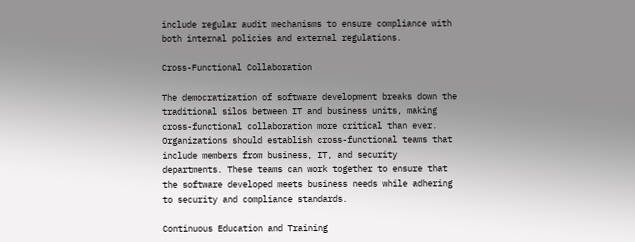include regular audit mechanisms to ensure compliance with both internal policies and external regulations.

Cross-Functional Collaboration

The democratization of software development breaks down the traditional silos between IT and business units, making cross-functional collaboration more critical than ever. Organizations should establish cross-functional teams that include members from business, IT, and security departments. These teams can work together to ensure that the software developed meets business needs while adhering to security and compliance standards.

Continuous Education and Training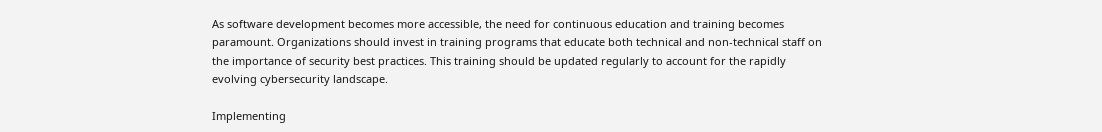As software development becomes more accessible, the need for continuous education and training becomes paramount. Organizations should invest in training programs that educate both technical and non-technical staff on the importance of security best practices. This training should be updated regularly to account for the rapidly evolving cybersecurity landscape.

Implementing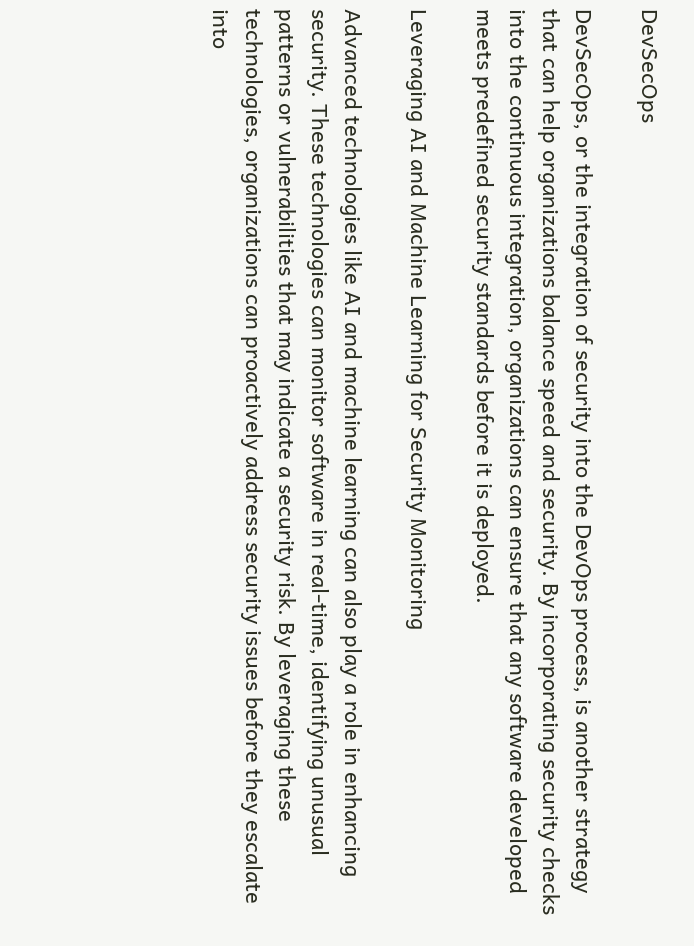DevSecOps

DevSecOps, or the integration of security into the DevOps process, is another strategy that can help organizations balance speed and security. By incorporating security checks into the continuous integration, organizations can ensure that any software developed meets predefined security standards before it is deployed.

Leveraging AI and Machine Learning for Security Monitoring

Advanced technologies like AI and machine learning can also play a role in enhancing security. These technologies can monitor software in real-time, identifying unusual patterns or vulnerabilities that may indicate a security risk. By leveraging these technologies, organizations can proactively address security issues before they escalate into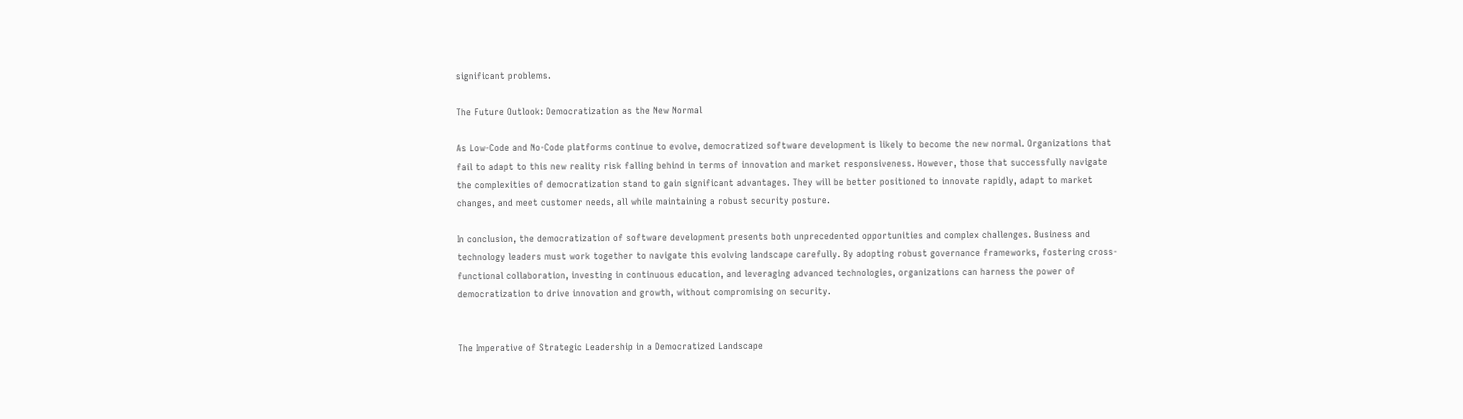significant problems.

The Future Outlook: Democratization as the New Normal

As Low-Code and No-Code platforms continue to evolve, democratized software development is likely to become the new normal. Organizations that fail to adapt to this new reality risk falling behind in terms of innovation and market responsiveness. However, those that successfully navigate the complexities of democratization stand to gain significant advantages. They will be better positioned to innovate rapidly, adapt to market changes, and meet customer needs, all while maintaining a robust security posture.

In conclusion, the democratization of software development presents both unprecedented opportunities and complex challenges. Business and technology leaders must work together to navigate this evolving landscape carefully. By adopting robust governance frameworks, fostering cross-functional collaboration, investing in continuous education, and leveraging advanced technologies, organizations can harness the power of democratization to drive innovation and growth, without compromising on security.


The Imperative of Strategic Leadership in a Democratized Landscape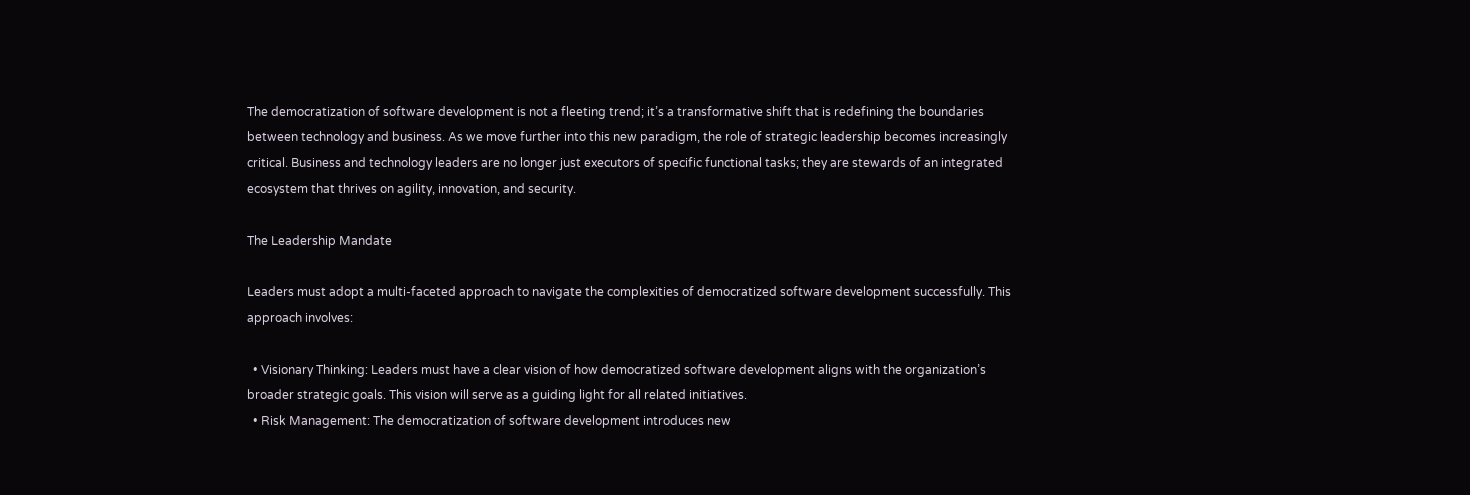The democratization of software development is not a fleeting trend; it’s a transformative shift that is redefining the boundaries between technology and business. As we move further into this new paradigm, the role of strategic leadership becomes increasingly critical. Business and technology leaders are no longer just executors of specific functional tasks; they are stewards of an integrated ecosystem that thrives on agility, innovation, and security.

The Leadership Mandate

Leaders must adopt a multi-faceted approach to navigate the complexities of democratized software development successfully. This approach involves:

  • Visionary Thinking: Leaders must have a clear vision of how democratized software development aligns with the organization’s broader strategic goals. This vision will serve as a guiding light for all related initiatives.
  • Risk Management: The democratization of software development introduces new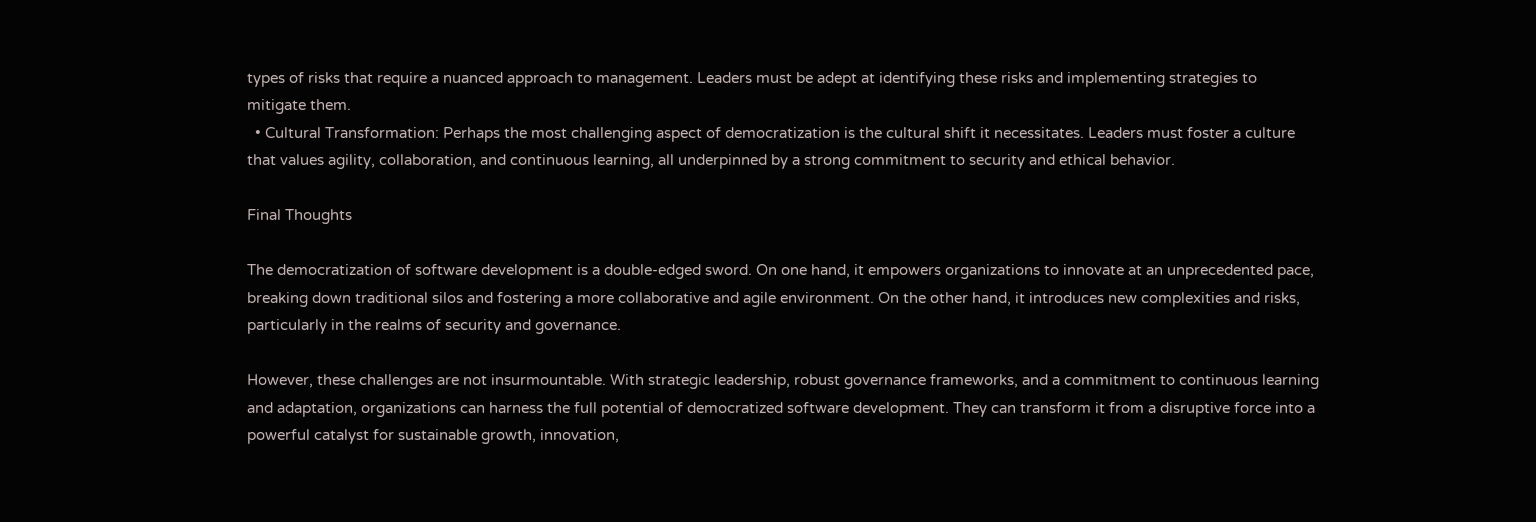types of risks that require a nuanced approach to management. Leaders must be adept at identifying these risks and implementing strategies to mitigate them.
  • Cultural Transformation: Perhaps the most challenging aspect of democratization is the cultural shift it necessitates. Leaders must foster a culture that values agility, collaboration, and continuous learning, all underpinned by a strong commitment to security and ethical behavior.

Final Thoughts

The democratization of software development is a double-edged sword. On one hand, it empowers organizations to innovate at an unprecedented pace, breaking down traditional silos and fostering a more collaborative and agile environment. On the other hand, it introduces new complexities and risks, particularly in the realms of security and governance.

However, these challenges are not insurmountable. With strategic leadership, robust governance frameworks, and a commitment to continuous learning and adaptation, organizations can harness the full potential of democratized software development. They can transform it from a disruptive force into a powerful catalyst for sustainable growth, innovation,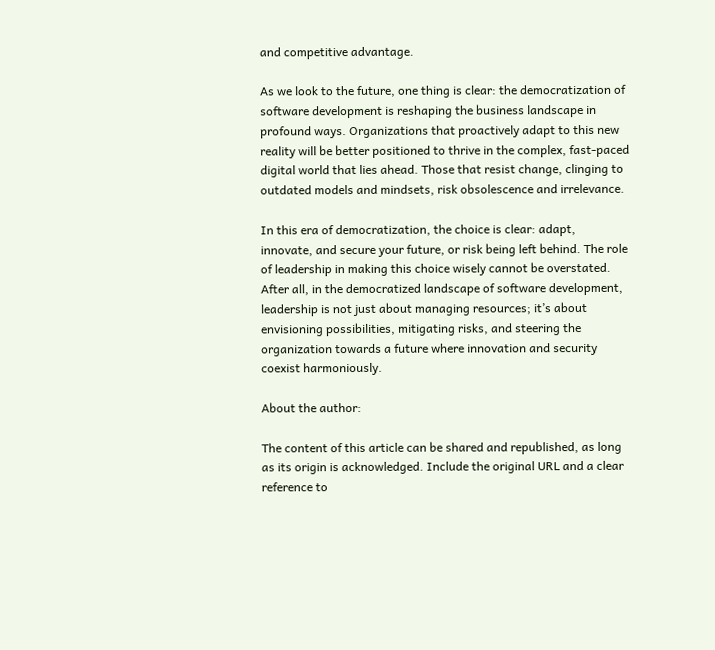and competitive advantage.

As we look to the future, one thing is clear: the democratization of software development is reshaping the business landscape in profound ways. Organizations that proactively adapt to this new reality will be better positioned to thrive in the complex, fast-paced digital world that lies ahead. Those that resist change, clinging to outdated models and mindsets, risk obsolescence and irrelevance.

In this era of democratization, the choice is clear: adapt, innovate, and secure your future, or risk being left behind. The role of leadership in making this choice wisely cannot be overstated. After all, in the democratized landscape of software development, leadership is not just about managing resources; it’s about envisioning possibilities, mitigating risks, and steering the organization towards a future where innovation and security coexist harmoniously.

About the author:

The content of this article can be shared and republished, as long as its origin is acknowledged. Include the original URL and a clear reference to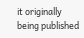it originally being published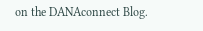on the DANAconnect Blog.